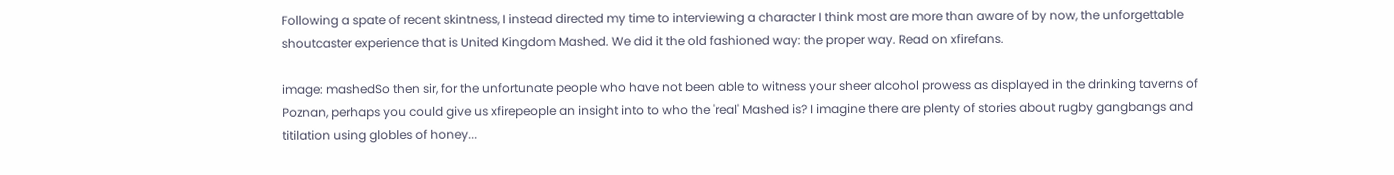Following a spate of recent skintness, I instead directed my time to interviewing a character I think most are more than aware of by now, the unforgettable shoutcaster experience that is United Kingdom Mashed. We did it the old fashioned way: the proper way. Read on xfirefans.

image: mashedSo then sir, for the unfortunate people who have not been able to witness your sheer alcohol prowess as displayed in the drinking taverns of Poznan, perhaps you could give us xfirepeople an insight into to who the 'real' Mashed is? I imagine there are plenty of stories about rugby gangbangs and titilation using globles of honey...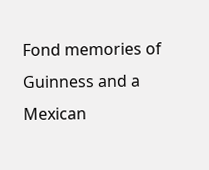Fond memories of Guinness and a Mexican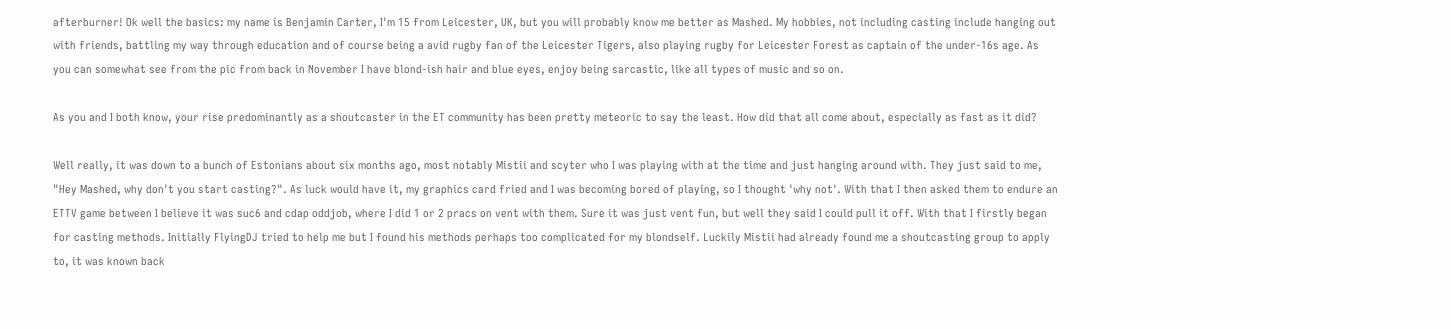afterburner! Ok well the basics: my name is Benjamin Carter, I'm 15 from Leicester, UK, but you will probably know me better as Mashed. My hobbies, not including casting include hanging out with friends, battling my way through education and of course being a avid rugby fan of the Leicester Tigers, also playing rugby for Leicester Forest as captain of the under-16s age. As you can somewhat see from the pic from back in November I have blond-ish hair and blue eyes, enjoy being sarcastic, like all types of music and so on.

As you and I both know, your rise predominantly as a shoutcaster in the ET community has been pretty meteoric to say the least. How did that all come about, especially as fast as it did?

Well really, it was down to a bunch of Estonians about six months ago, most notably Mistii and scyter who I was playing with at the time and just hanging around with. They just said to me, "Hey Mashed, why don't you start casting?". As luck would have it, my graphics card fried and I was becoming bored of playing, so I thought 'why not'. With that I then asked them to endure an ETTV game between I believe it was suc6 and cdap oddjob, where I did 1 or 2 pracs on vent with them. Sure it was just vent fun, but well they said I could pull it off. With that I firstly began for casting methods. Initially FlyingDJ tried to help me but I found his methods perhaps too complicated for my blondself. Luckily Mistii had already found me a shoutcasting group to apply to, it was known back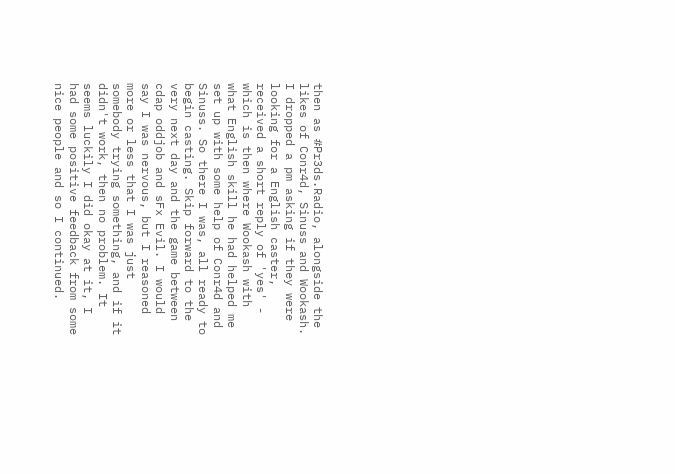then as #Pr3ds.Radio, alongside the likes of Conr4d, Sinuss and Wookash. I dropped a pm asking if they were looking for a English caster, received a short reply of 'yes' - which is then where Wookash with what English skill he had helped me set up with some help of Conr4d and Sinuss. So there I was, all ready to begin casting. Skip forward to the very next day and the game between cdap oddjob and sFx Evil. I would say I was nervous, but I reasoned more or less that I was just somebody trying something, and if it didn't work, then no problem. It seems luckily I did okay at it, I had some positive feedback from some nice people and so I continued.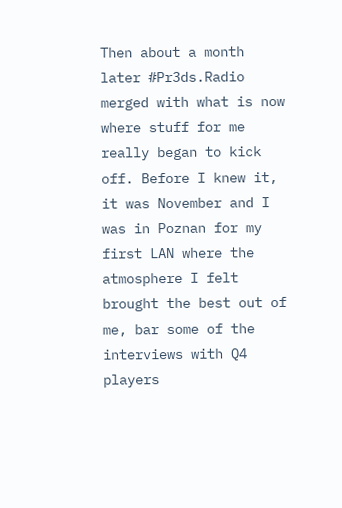Then about a month later #Pr3ds.Radio merged with what is now where stuff for me really began to kick off. Before I knew it, it was November and I was in Poznan for my first LAN where the atmosphere I felt brought the best out of me, bar some of the interviews with Q4 players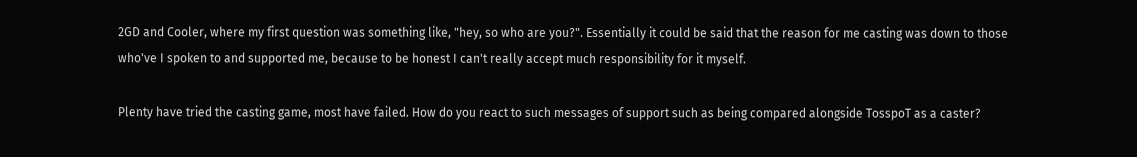2GD and Cooler, where my first question was something like, "hey, so who are you?". Essentially it could be said that the reason for me casting was down to those who've I spoken to and supported me, because to be honest I can't really accept much responsibility for it myself.

Plenty have tried the casting game, most have failed. How do you react to such messages of support such as being compared alongside TosspoT as a caster?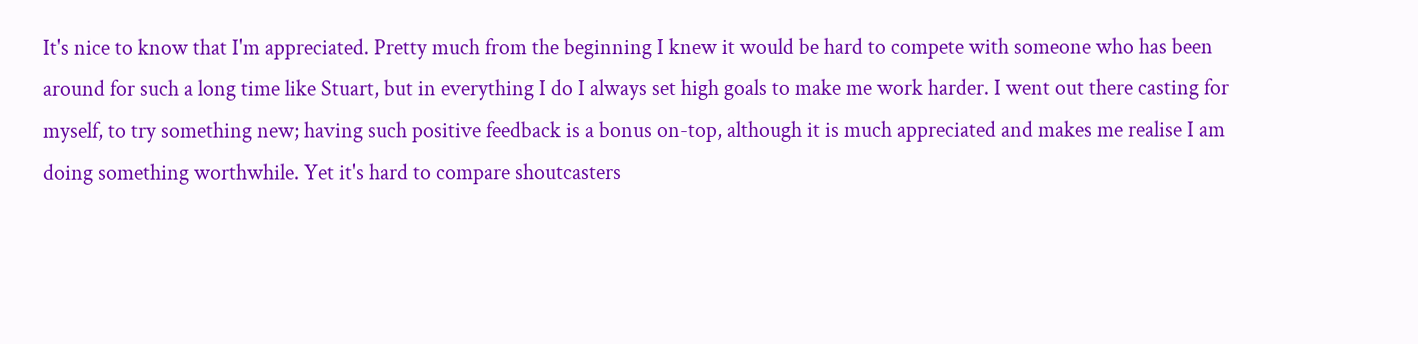It's nice to know that I'm appreciated. Pretty much from the beginning I knew it would be hard to compete with someone who has been around for such a long time like Stuart, but in everything I do I always set high goals to make me work harder. I went out there casting for myself, to try something new; having such positive feedback is a bonus on-top, although it is much appreciated and makes me realise I am doing something worthwhile. Yet it's hard to compare shoutcasters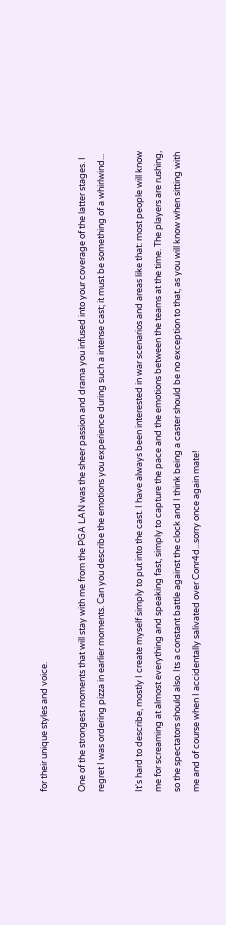for their unique styles and voice.

One of the strongest moments that will stay with me from the PGA LAN was the sheer passion and drama you infused into your coverage of the latter stages. I regret I was ordering pizza in earlier moments. Can you describe the emotions you experience during such a intense cast; it must be something of a whirlwind...

It's hard to describe, mostly I create myself simply to put into the cast. I have always been interested in war scenarios and areas like that: most people will know me for screaming at almost everything and speaking fast, simply to capture the pace and the emotions between the teams at the time. The players are rushing, so the spectators should also. Its a constant battle against the clock and I think being a caster should be no exception to that, as you will know when sitting with me and of course when I accidentally salivated over Conr4d...sorry once again mate!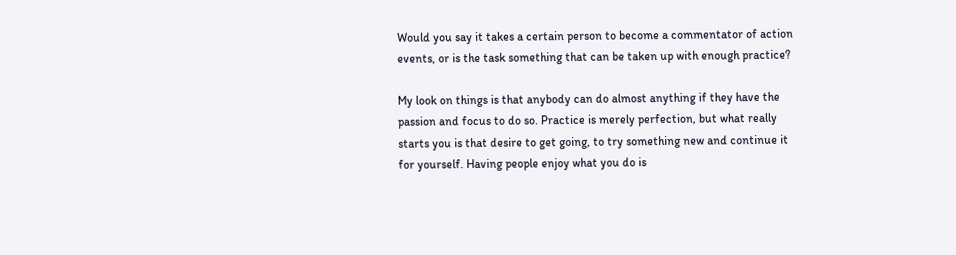Would you say it takes a certain person to become a commentator of action events, or is the task something that can be taken up with enough practice?

My look on things is that anybody can do almost anything if they have the passion and focus to do so. Practice is merely perfection, but what really starts you is that desire to get going, to try something new and continue it for yourself. Having people enjoy what you do is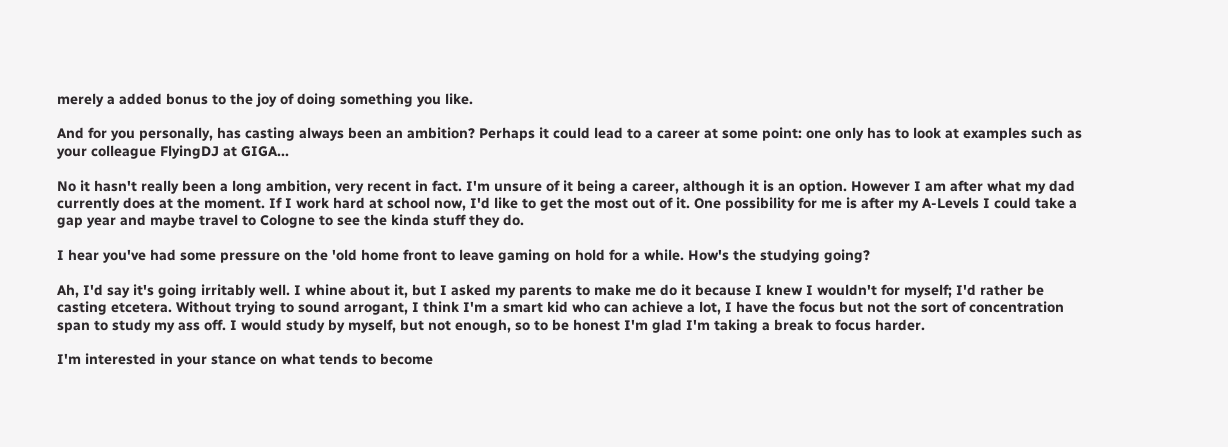merely a added bonus to the joy of doing something you like.

And for you personally, has casting always been an ambition? Perhaps it could lead to a career at some point: one only has to look at examples such as your colleague FlyingDJ at GIGA...

No it hasn't really been a long ambition, very recent in fact. I'm unsure of it being a career, although it is an option. However I am after what my dad currently does at the moment. If I work hard at school now, I'd like to get the most out of it. One possibility for me is after my A-Levels I could take a gap year and maybe travel to Cologne to see the kinda stuff they do.

I hear you've had some pressure on the 'old home front to leave gaming on hold for a while. How's the studying going?

Ah, I'd say it's going irritably well. I whine about it, but I asked my parents to make me do it because I knew I wouldn't for myself; I'd rather be casting etcetera. Without trying to sound arrogant, I think I'm a smart kid who can achieve a lot, I have the focus but not the sort of concentration span to study my ass off. I would study by myself, but not enough, so to be honest I'm glad I'm taking a break to focus harder.

I'm interested in your stance on what tends to become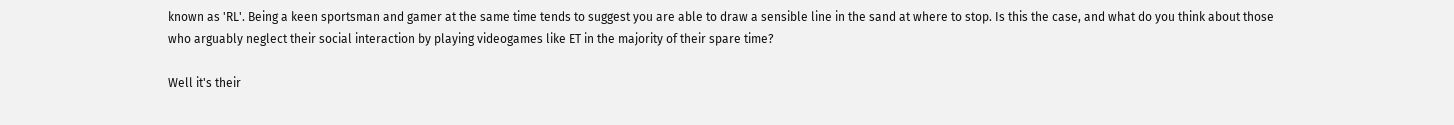known as 'RL'. Being a keen sportsman and gamer at the same time tends to suggest you are able to draw a sensible line in the sand at where to stop. Is this the case, and what do you think about those who arguably neglect their social interaction by playing videogames like ET in the majority of their spare time?

Well it's their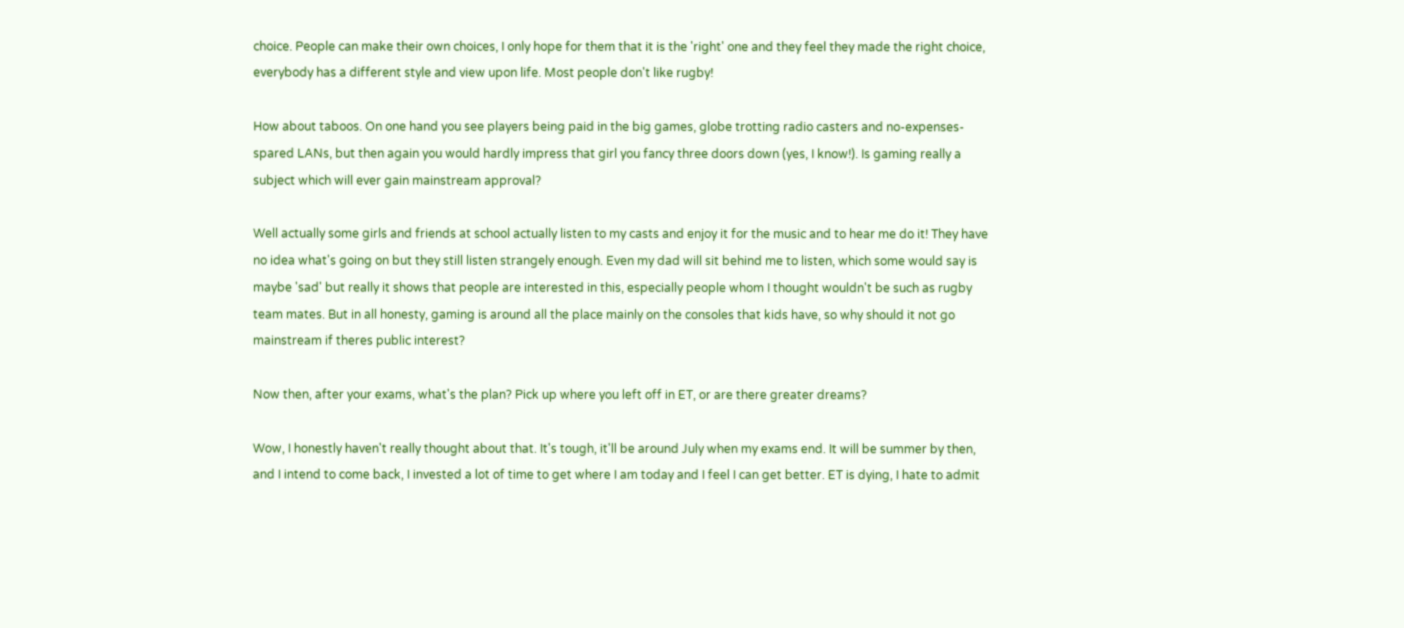choice. People can make their own choices, I only hope for them that it is the 'right' one and they feel they made the right choice, everybody has a different style and view upon life. Most people don't like rugby!

How about taboos. On one hand you see players being paid in the big games, globe trotting radio casters and no-expenses-spared LANs, but then again you would hardly impress that girl you fancy three doors down (yes, I know!). Is gaming really a subject which will ever gain mainstream approval?

Well actually some girls and friends at school actually listen to my casts and enjoy it for the music and to hear me do it! They have no idea what's going on but they still listen strangely enough. Even my dad will sit behind me to listen, which some would say is maybe 'sad' but really it shows that people are interested in this, especially people whom I thought wouldn't be such as rugby team mates. But in all honesty, gaming is around all the place mainly on the consoles that kids have, so why should it not go mainstream if theres public interest?

Now then, after your exams, what's the plan? Pick up where you left off in ET, or are there greater dreams?

Wow, I honestly haven't really thought about that. It's tough, it'll be around July when my exams end. It will be summer by then, and I intend to come back, I invested a lot of time to get where I am today and I feel I can get better. ET is dying, I hate to admit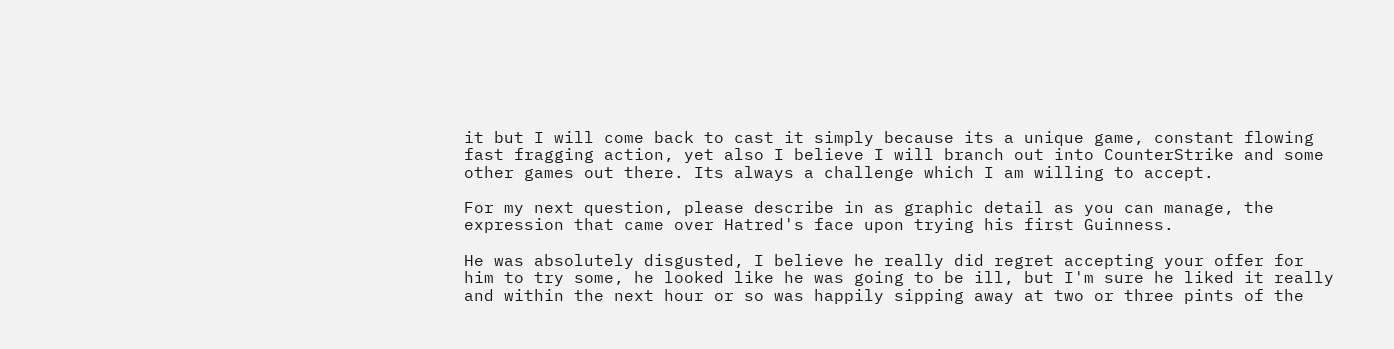it but I will come back to cast it simply because its a unique game, constant flowing fast fragging action, yet also I believe I will branch out into CounterStrike and some other games out there. Its always a challenge which I am willing to accept.

For my next question, please describe in as graphic detail as you can manage, the expression that came over Hatred's face upon trying his first Guinness.

He was absolutely disgusted, I believe he really did regret accepting your offer for him to try some, he looked like he was going to be ill, but I'm sure he liked it really and within the next hour or so was happily sipping away at two or three pints of the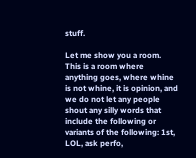stuff.

Let me show you a room. This is a room where anything goes, where whine is not whine, it is opinion, and we do not let any people shout any silly words that include the following or variants of the following: 1st, LOL, ask perfo,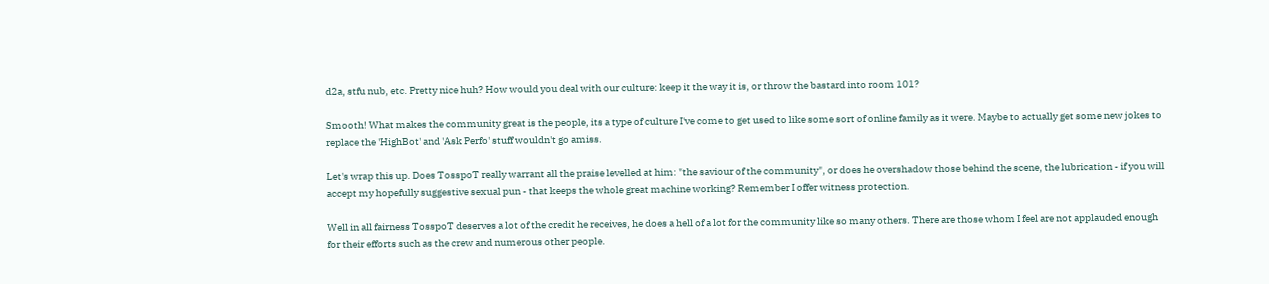d2a, stfu nub, etc. Pretty nice huh? How would you deal with our culture: keep it the way it is, or throw the bastard into room 101?

Smooth! What makes the community great is the people, its a type of culture I've come to get used to like some sort of online family as it were. Maybe to actually get some new jokes to replace the 'HighBot' and 'Ask Perfo' stuff wouldn't go amiss.

Let's wrap this up. Does TosspoT really warrant all the praise levelled at him: "the saviour of the community", or does he overshadow those behind the scene, the lubrication - if you will accept my hopefully suggestive sexual pun - that keeps the whole great machine working? Remember I offer witness protection.

Well in all fairness TosspoT deserves a lot of the credit he receives, he does a hell of a lot for the community like so many others. There are those whom I feel are not applauded enough for their efforts such as the crew and numerous other people.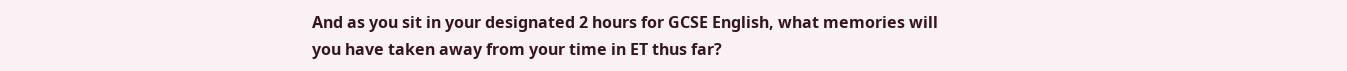And as you sit in your designated 2 hours for GCSE English, what memories will you have taken away from your time in ET thus far?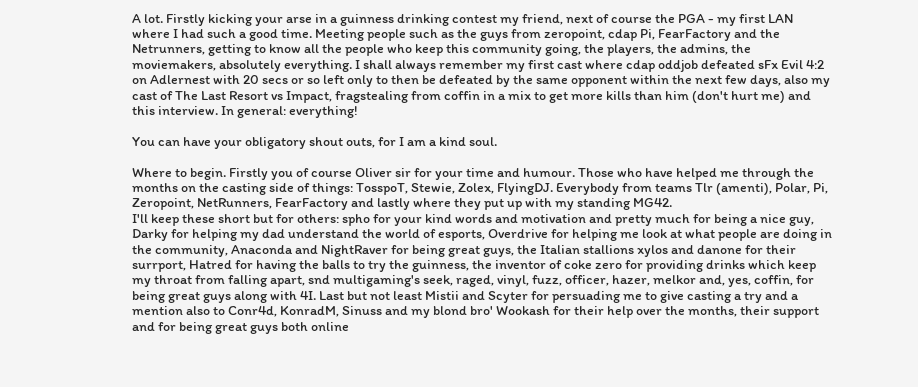A lot. Firstly kicking your arse in a guinness drinking contest my friend, next of course the PGA - my first LAN where I had such a good time. Meeting people such as the guys from zeropoint, cdap Pi, FearFactory and the Netrunners, getting to know all the people who keep this community going, the players, the admins, the moviemakers, absolutely everything. I shall always remember my first cast where cdap oddjob defeated sFx Evil 4:2 on Adlernest with 20 secs or so left only to then be defeated by the same opponent within the next few days, also my cast of The Last Resort vs Impact, fragstealing from coffin in a mix to get more kills than him (don't hurt me) and this interview. In general: everything!

You can have your obligatory shout outs, for I am a kind soul.

Where to begin. Firstly you of course Oliver sir for your time and humour. Those who have helped me through the months on the casting side of things: TosspoT, Stewie, Zolex, FlyingDJ. Everybody from teams Tlr (amenti), Polar, Pi, Zeropoint, NetRunners, FearFactory and lastly where they put up with my standing MG42.
I'll keep these short but for others: spho for your kind words and motivation and pretty much for being a nice guy, Darky for helping my dad understand the world of esports, Overdrive for helping me look at what people are doing in the community, Anaconda and NightRaver for being great guys, the Italian stallions xylos and danone for their surrport, Hatred for having the balls to try the guinness, the inventor of coke zero for providing drinks which keep my throat from falling apart, snd multigaming's seek, raged, vinyl, fuzz, officer, hazer, melkor and, yes, coffin, for being great guys along with 4I. Last but not least Mistii and Scyter for persuading me to give casting a try and a mention also to Conr4d, KonradM, Sinuss and my blond bro' Wookash for their help over the months, their support and for being great guys both online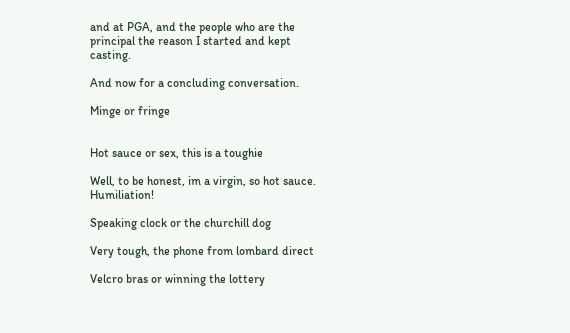and at PGA, and the people who are the principal the reason I started and kept casting.

And now for a concluding conversation.

Minge or fringe


Hot sauce or sex, this is a toughie

Well, to be honest, im a virgin, so hot sauce. Humiliation!

Speaking clock or the churchill dog

Very tough, the phone from lombard direct

Velcro bras or winning the lottery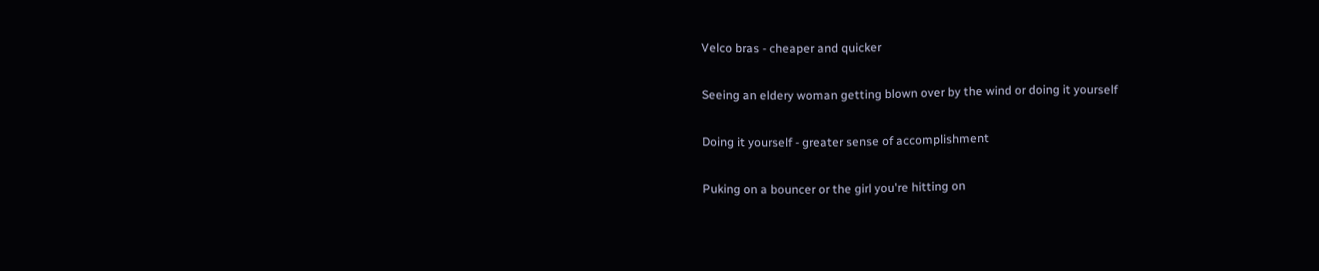Velco bras - cheaper and quicker

Seeing an eldery woman getting blown over by the wind or doing it yourself

Doing it yourself - greater sense of accomplishment

Puking on a bouncer or the girl you're hitting on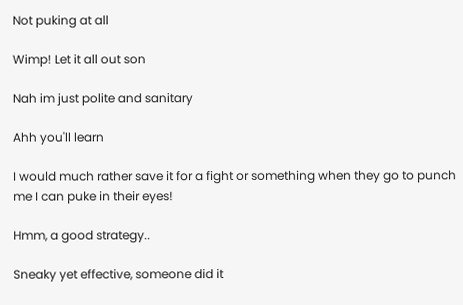Not puking at all

Wimp! Let it all out son

Nah im just polite and sanitary

Ahh you'll learn

I would much rather save it for a fight or something when they go to punch me I can puke in their eyes!

Hmm, a good strategy..

Sneaky yet effective, someone did it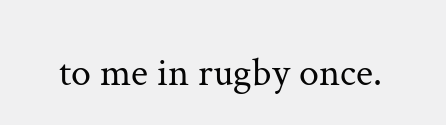to me in rugby once.